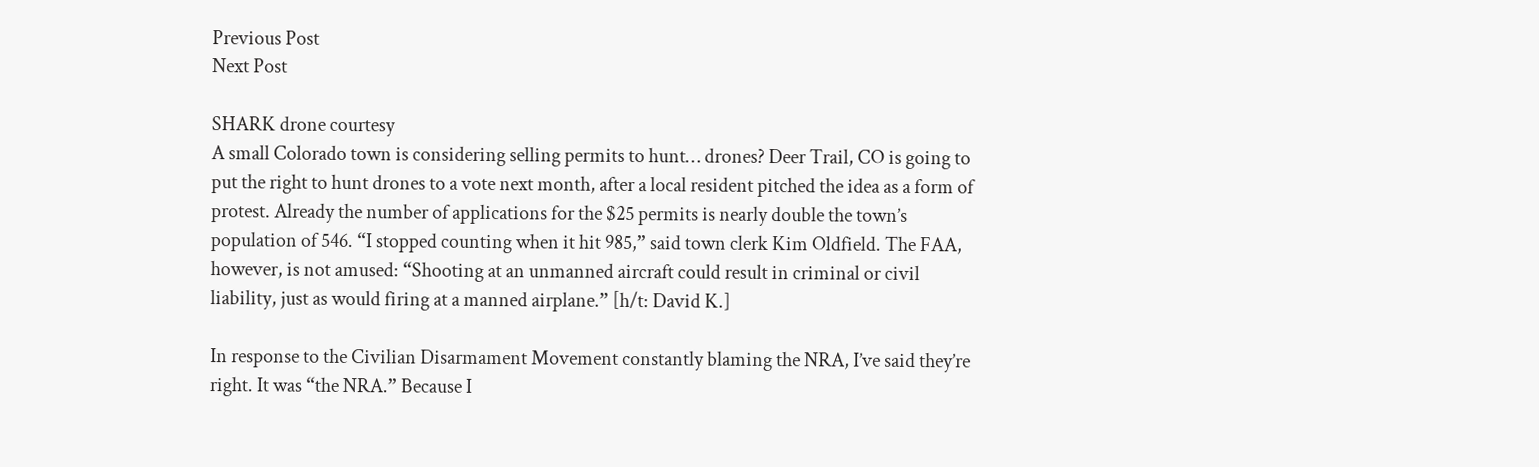Previous Post
Next Post

SHARK drone courtesy
A small Colorado town is considering selling permits to hunt… drones? Deer Trail, CO is going to put the right to hunt drones to a vote next month, after a local resident pitched the idea as a form of protest. Already the number of applications for the $25 permits is nearly double the town’s population of 546. “I stopped counting when it hit 985,” said town clerk Kim Oldfield. The FAA, however, is not amused: “Shooting at an unmanned aircraft could result in criminal or civil liability, just as would firing at a manned airplane.” [h/t: David K.]

In response to the Civilian Disarmament Movement constantly blaming the NRA, I’ve said they’re right. It was “the NRA.” Because I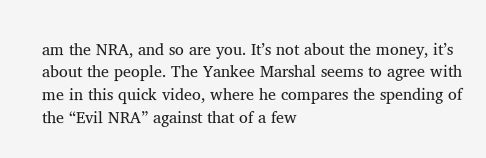am the NRA, and so are you. It’s not about the money, it’s about the people. The Yankee Marshal seems to agree with me in this quick video, where he compares the spending of the “Evil NRA” against that of a few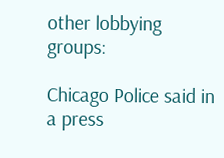other lobbying groups:

Chicago Police said in a press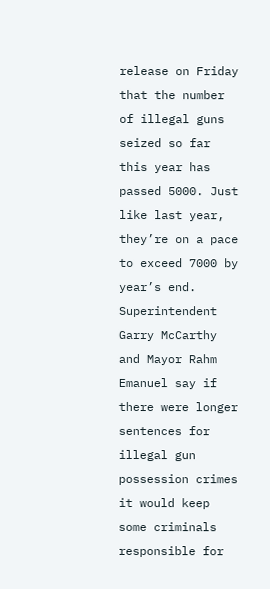release on Friday that the number of illegal guns seized so far this year has passed 5000. Just like last year, they’re on a pace to exceed 7000 by year’s end. Superintendent Garry McCarthy and Mayor Rahm Emanuel say if there were longer sentences for illegal gun possession crimes it would keep some criminals responsible for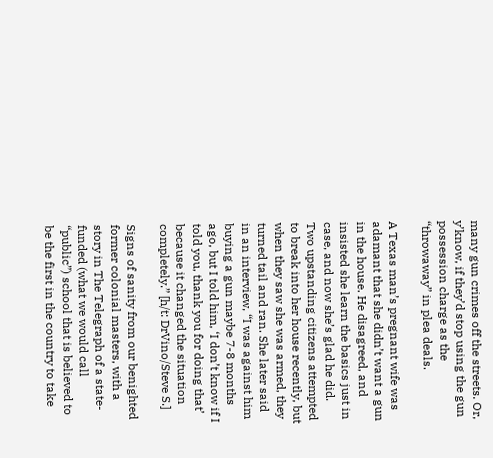many gun crimes off the streets. Or, y’know, if they’d stop using the gun possession charge as the “throwaway” in plea deals.

A Texas man’s pregnant wife was adamant that she didn’t want a gun in the house. He disagreed, and insisted she learn the basics just in case, and now she’s glad he did. Two upstanding citizens attempted to break into her house recently, but when they saw she was armed, they turned tail and ran. She later said in an interview, “I was against him buying a gun maybe 7-8 months ago, but I told him, ‘I don’t know if I told you, thank you for doing that’ because it changed the situation completely.” [h/t: DrVino/Steve S.]

Signs of sanity from our benighted former colonial masters, with a story in The Telegraph of a state-funded (what we would call “public”) school that is believed to be the first in the country to take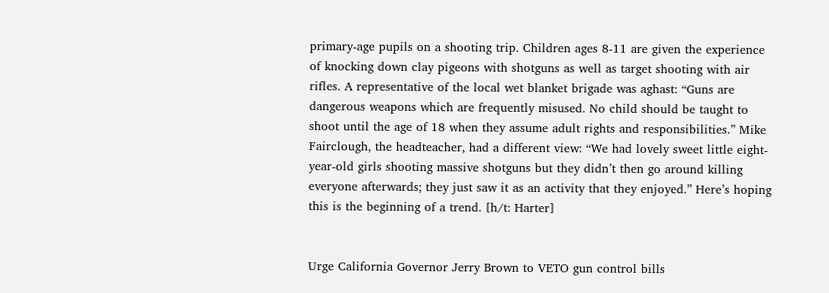primary-age pupils on a shooting trip. Children ages 8-11 are given the experience of knocking down clay pigeons with shotguns as well as target shooting with air rifles. A representative of the local wet blanket brigade was aghast: “Guns are dangerous weapons which are frequently misused. No child should be taught to shoot until the age of 18 when they assume adult rights and responsibilities.” Mike Fairclough, the headteacher, had a different view: “We had lovely sweet little eight-year-old girls shooting massive shotguns but they didn’t then go around killing everyone afterwards; they just saw it as an activity that they enjoyed.” Here’s hoping this is the beginning of a trend. [h/t: Harter]


Urge California Governor Jerry Brown to VETO gun control bills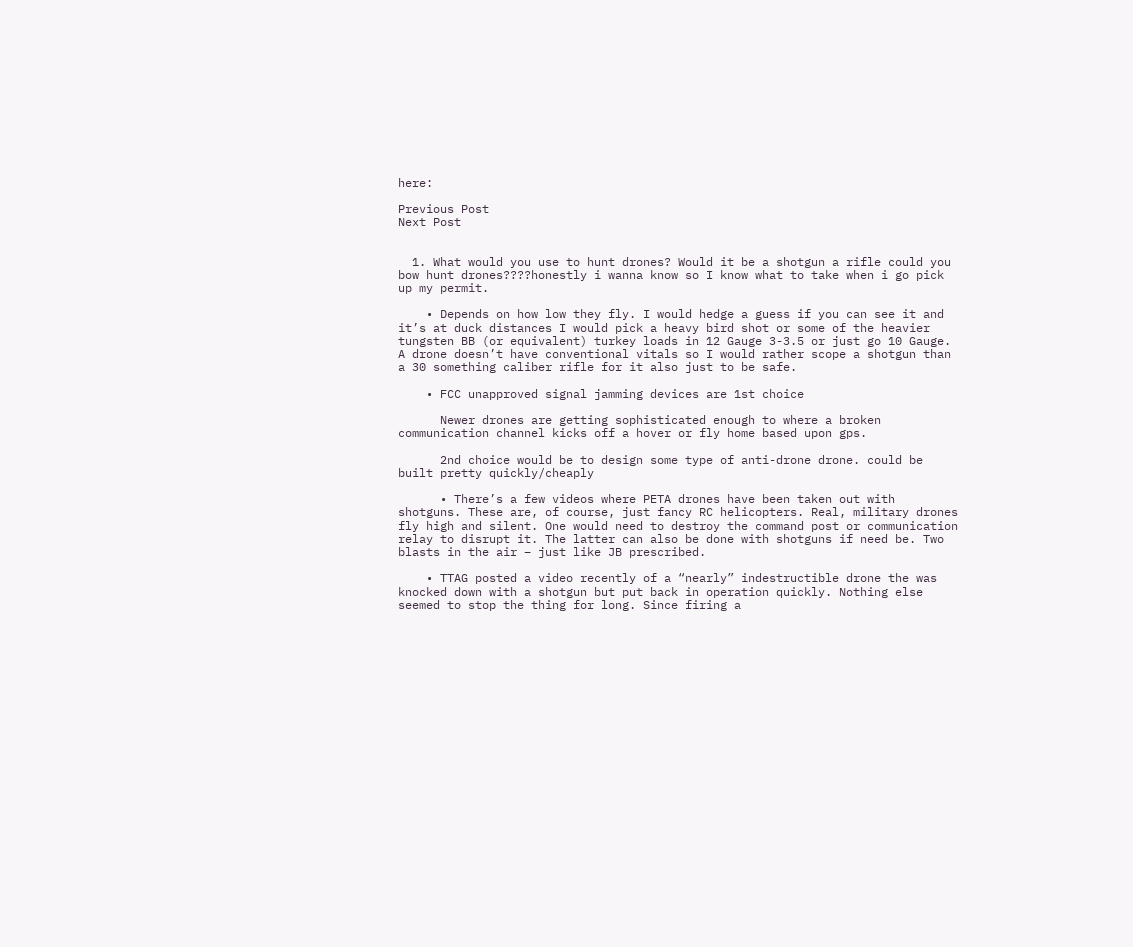here:

Previous Post
Next Post


  1. What would you use to hunt drones? Would it be a shotgun a rifle could you bow hunt drones????honestly i wanna know so I know what to take when i go pick up my permit.

    • Depends on how low they fly. I would hedge a guess if you can see it and it’s at duck distances I would pick a heavy bird shot or some of the heavier tungsten BB (or equivalent) turkey loads in 12 Gauge 3-3.5 or just go 10 Gauge. A drone doesn’t have conventional vitals so I would rather scope a shotgun than a 30 something caliber rifle for it also just to be safe.

    • FCC unapproved signal jamming devices are 1st choice

      Newer drones are getting sophisticated enough to where a broken communication channel kicks off a hover or fly home based upon gps.

      2nd choice would be to design some type of anti-drone drone. could be built pretty quickly/cheaply

      • There’s a few videos where PETA drones have been taken out with shotguns. These are, of course, just fancy RC helicopters. Real, military drones fly high and silent. One would need to destroy the command post or communication relay to disrupt it. The latter can also be done with shotguns if need be. Two blasts in the air – just like JB prescribed.

    • TTAG posted a video recently of a “nearly” indestructible drone the was knocked down with a shotgun but put back in operation quickly. Nothing else seemed to stop the thing for long. Since firing a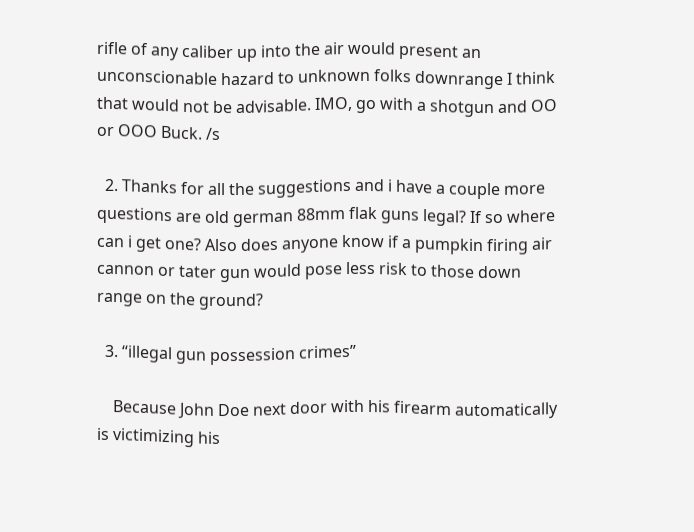rifle of any caliber up into the air would present an unconscionable hazard to unknown folks downrange I think that would not be advisable. IMO, go with a shotgun and OO or OOO Buck. /s

  2. Thanks for all the suggestions and i have a couple more questions are old german 88mm flak guns legal? If so where can i get one? Also does anyone know if a pumpkin firing air cannon or tater gun would pose less risk to those down range on the ground?

  3. “illegal gun possession crimes”

    Because John Doe next door with his firearm automatically is victimizing his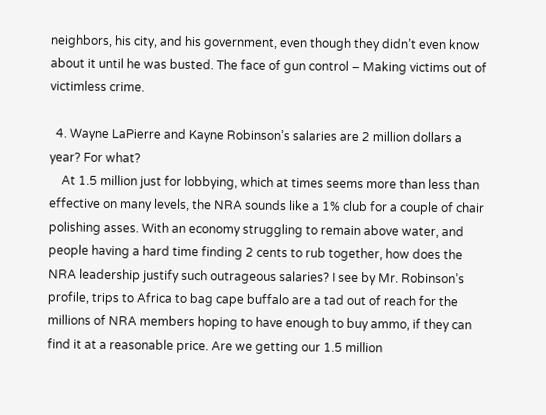neighbors, his city, and his government, even though they didn’t even know about it until he was busted. The face of gun control – Making victims out of victimless crime.

  4. Wayne LaPierre and Kayne Robinson’s salaries are 2 million dollars a year? For what?
    At 1.5 million just for lobbying, which at times seems more than less than effective on many levels, the NRA sounds like a 1% club for a couple of chair polishing asses. With an economy struggling to remain above water, and people having a hard time finding 2 cents to rub together, how does the NRA leadership justify such outrageous salaries? I see by Mr. Robinson’s profile, trips to Africa to bag cape buffalo are a tad out of reach for the millions of NRA members hoping to have enough to buy ammo, if they can find it at a reasonable price. Are we getting our 1.5 million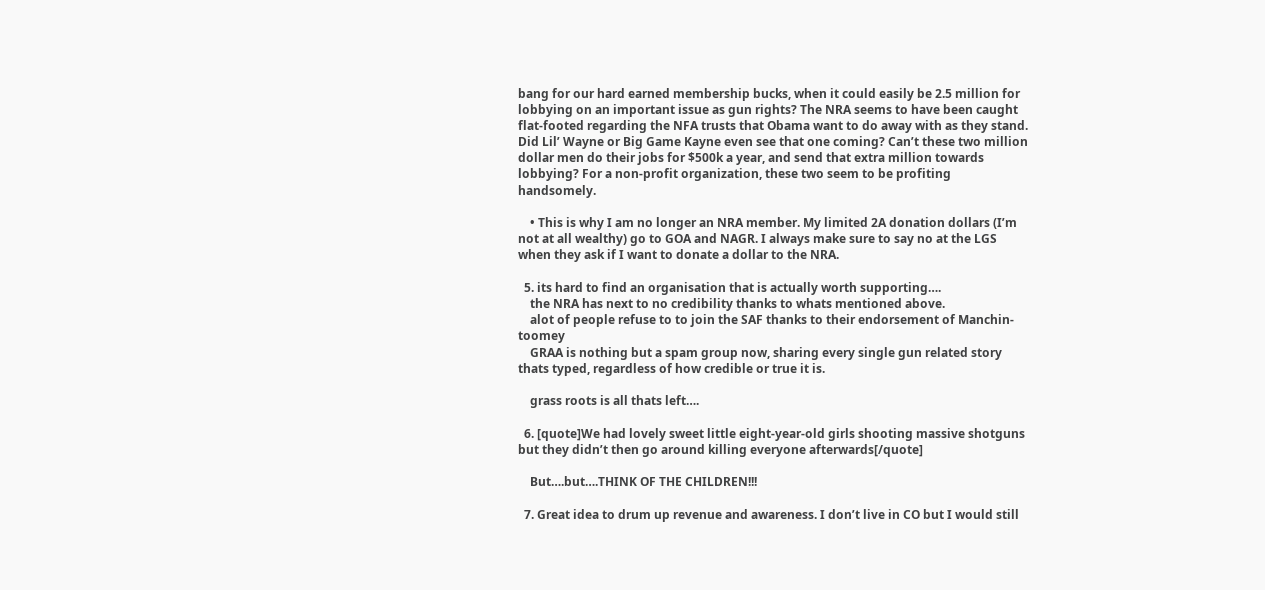bang for our hard earned membership bucks, when it could easily be 2.5 million for lobbying on an important issue as gun rights? The NRA seems to have been caught flat-footed regarding the NFA trusts that Obama want to do away with as they stand. Did Lil’ Wayne or Big Game Kayne even see that one coming? Can’t these two million dollar men do their jobs for $500k a year, and send that extra million towards lobbying? For a non-profit organization, these two seem to be profiting handsomely.

    • This is why I am no longer an NRA member. My limited 2A donation dollars (I’m not at all wealthy) go to GOA and NAGR. I always make sure to say no at the LGS when they ask if I want to donate a dollar to the NRA.

  5. its hard to find an organisation that is actually worth supporting….
    the NRA has next to no credibility thanks to whats mentioned above.
    alot of people refuse to to join the SAF thanks to their endorsement of Manchin-toomey
    GRAA is nothing but a spam group now, sharing every single gun related story thats typed, regardless of how credible or true it is.

    grass roots is all thats left….

  6. [quote]We had lovely sweet little eight-year-old girls shooting massive shotguns but they didn’t then go around killing everyone afterwards[/quote]

    But….but….THINK OF THE CHILDREN!!!

  7. Great idea to drum up revenue and awareness. I don’t live in CO but I would still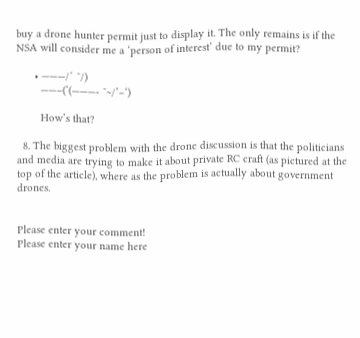buy a drone hunter permit just to display it. The only remains is if the NSA will consider me a ‘person of interest’ due to my permit?

      • ———/´ ¯/)
        ——–(‘(———- ¯~/’–‘)

        How’s that?

  8. The biggest problem with the drone discussion is that the politicians and media are trying to make it about private RC craft (as pictured at the top of the article), where as the problem is actually about government drones.


Please enter your comment!
Please enter your name here